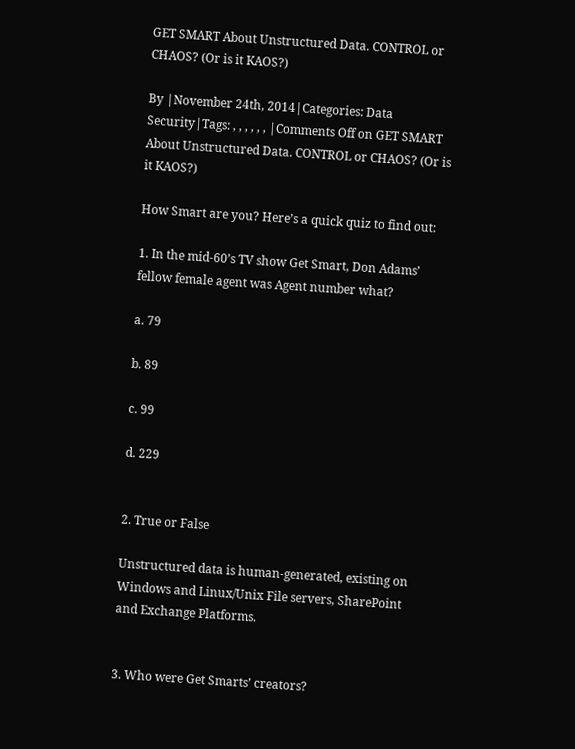GET SMART About Unstructured Data. CONTROL or CHAOS? (Or is it KAOS?)

By |November 24th, 2014|Categories: Data Security|Tags: , , , , , , |Comments Off on GET SMART About Unstructured Data. CONTROL or CHAOS? (Or is it KAOS?)

How Smart are you? Here’s a quick quiz to find out:

1. In the mid-60’s TV show Get Smart, Don Adams’ fellow female agent was Agent number what?

a. 79

b. 89

c. 99

d. 229


2. True or False

Unstructured data is human-generated, existing on Windows and Linux/Unix File servers, SharePoint and Exchange Platforms.


3. Who were Get Smarts’ creators?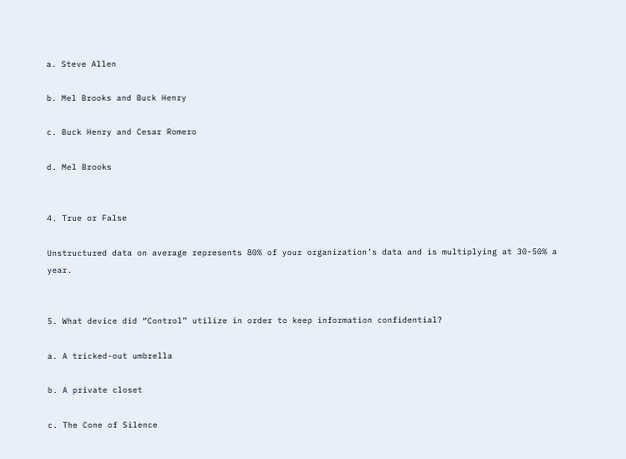a. Steve Allen

b. Mel Brooks and Buck Henry

c. Buck Henry and Cesar Romero

d. Mel Brooks


4. True or False

Unstructured data on average represents 80% of your organization’s data and is multiplying at 30-50% a year.


5. What device did “Control” utilize in order to keep information confidential?

a. A tricked-out umbrella

b. A private closet

c. The Cone of Silence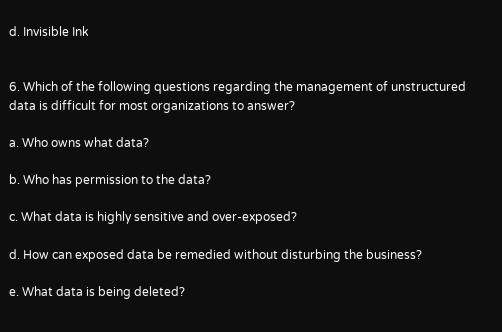d. Invisible Ink


6. Which of the following questions regarding the management of unstructured data is difficult for most organizations to answer?

a. Who owns what data?

b. Who has permission to the data?

c. What data is highly sensitive and over-exposed?

d. How can exposed data be remedied without disturbing the business?

e. What data is being deleted?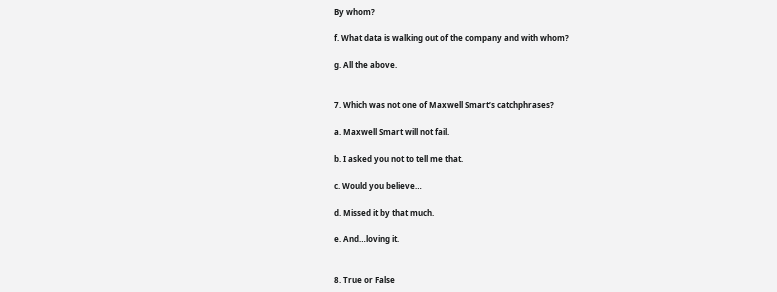By whom?

f. What data is walking out of the company and with whom?

g. All the above.


7. Which was not one of Maxwell Smart’s catchphrases?

a. Maxwell Smart will not fail.

b. I asked you not to tell me that.

c. Would you believe…

d. Missed it by that much.

e. And…loving it.


8. True or False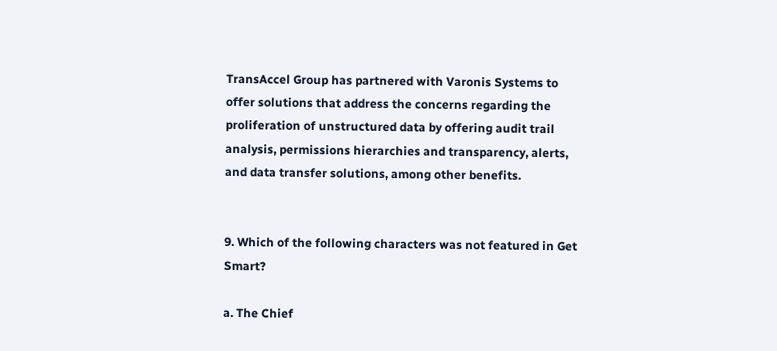TransAccel Group has partnered with Varonis Systems to offer solutions that address the concerns regarding the proliferation of unstructured data by offering audit trail analysis, permissions hierarchies and transparency, alerts, and data transfer solutions, among other benefits.


9. Which of the following characters was not featured in Get Smart?

a. The Chief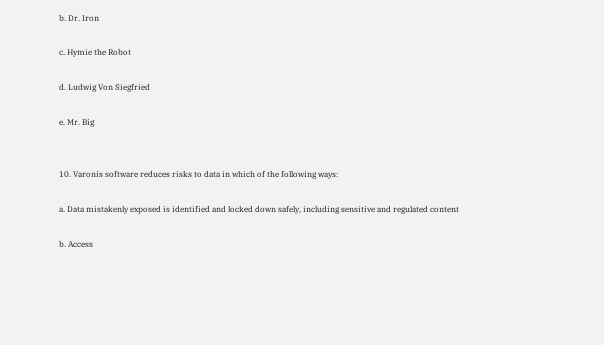b. Dr. Iron

c. Hymie the Robot

d. Ludwig Von Siegfried

e. Mr. Big


10. Varonis software reduces risks to data in which of the following ways:

a. Data mistakenly exposed is identified and locked down safely, including sensitive and regulated content

b. Access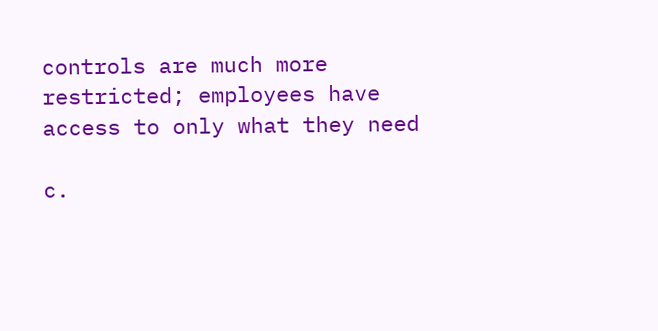controls are much more restricted; employees have access to only what they need

c.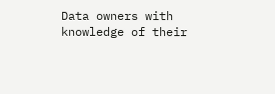Data owners with knowledge of their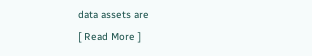data assets are
[ Read More ]